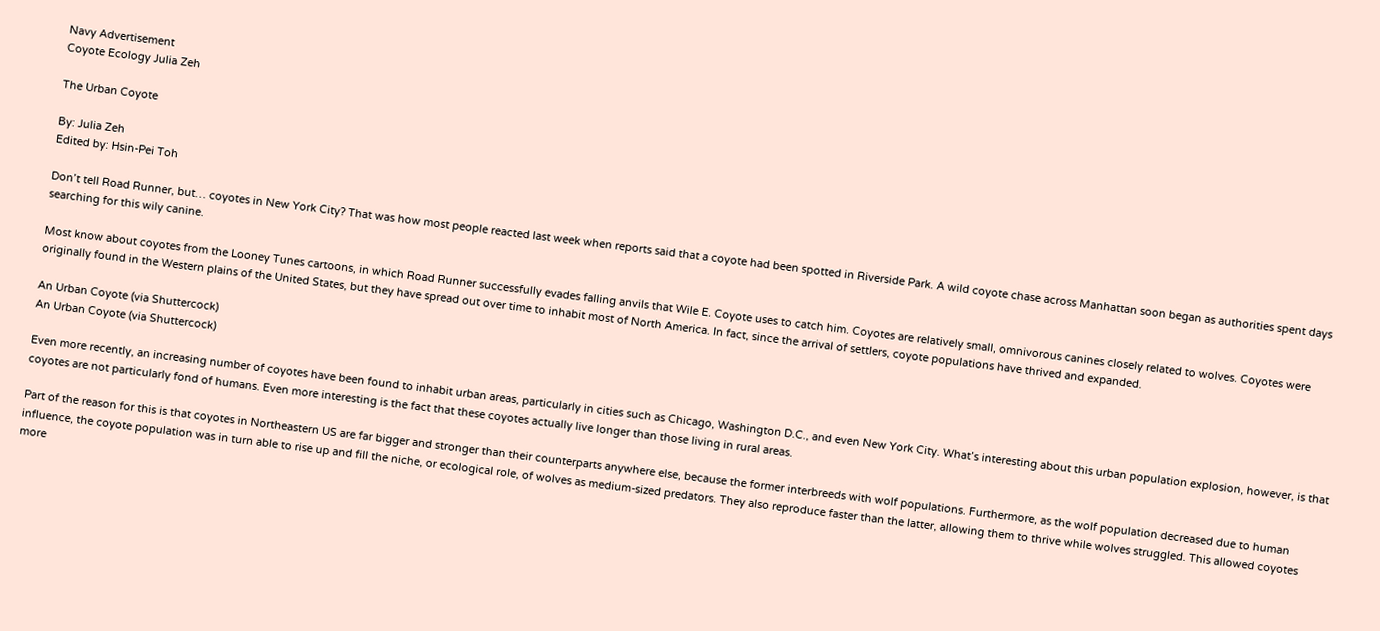Navy Advertisement
Coyote Ecology Julia Zeh

The Urban Coyote

By: Julia Zeh
Edited by: Hsin-Pei Toh

Don’t tell Road Runner, but… coyotes in New York City? That was how most people reacted last week when reports said that a coyote had been spotted in Riverside Park. A wild coyote chase across Manhattan soon began as authorities spent days searching for this wily canine.

Most know about coyotes from the Looney Tunes cartoons, in which Road Runner successfully evades falling anvils that Wile E. Coyote uses to catch him. Coyotes are relatively small, omnivorous canines closely related to wolves. Coyotes were originally found in the Western plains of the United States, but they have spread out over time to inhabit most of North America. In fact, since the arrival of settlers, coyote populations have thrived and expanded.

An Urban Coyote (via Shuttercock)
An Urban Coyote (via Shuttercock)

Even more recently, an increasing number of coyotes have been found to inhabit urban areas, particularly in cities such as Chicago, Washington D.C., and even New York City. What’s interesting about this urban population explosion, however, is that coyotes are not particularly fond of humans. Even more interesting is the fact that these coyotes actually live longer than those living in rural areas.

Part of the reason for this is that coyotes in Northeastern US are far bigger and stronger than their counterparts anywhere else, because the former interbreeds with wolf populations. Furthermore, as the wolf population decreased due to human influence, the coyote population was in turn able to rise up and fill the niche, or ecological role, of wolves as medium-sized predators. They also reproduce faster than the latter, allowing them to thrive while wolves struggled. This allowed coyotes more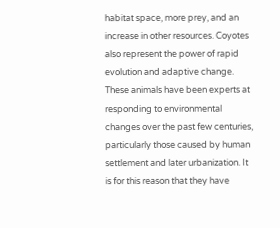habitat space, more prey, and an increase in other resources. Coyotes also represent the power of rapid evolution and adaptive change. These animals have been experts at responding to environmental changes over the past few centuries, particularly those caused by human settlement and later urbanization. It is for this reason that they have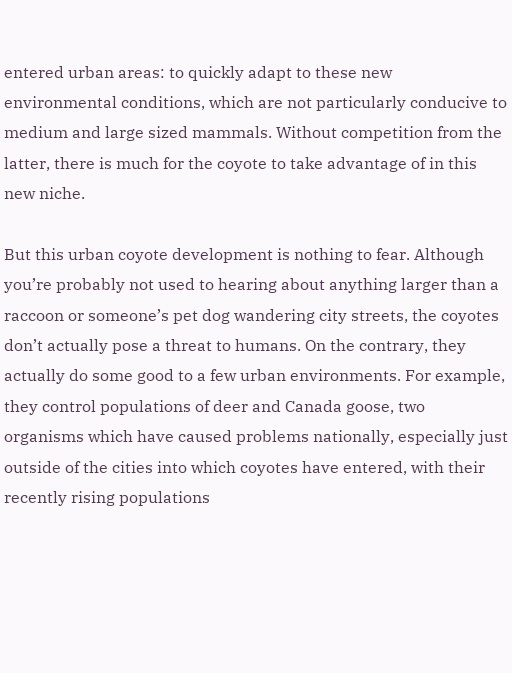entered urban areas: to quickly adapt to these new environmental conditions, which are not particularly conducive to medium and large sized mammals. Without competition from the latter, there is much for the coyote to take advantage of in this new niche.

But this urban coyote development is nothing to fear. Although you’re probably not used to hearing about anything larger than a raccoon or someone’s pet dog wandering city streets, the coyotes don’t actually pose a threat to humans. On the contrary, they actually do some good to a few urban environments. For example, they control populations of deer and Canada goose, two organisms which have caused problems nationally, especially just outside of the cities into which coyotes have entered, with their recently rising populations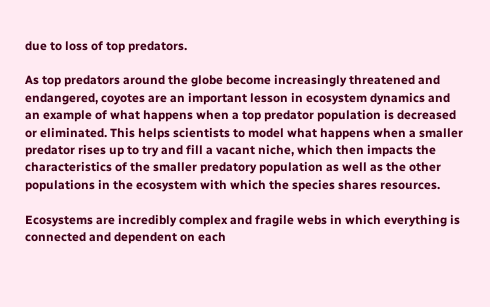due to loss of top predators.

As top predators around the globe become increasingly threatened and endangered, coyotes are an important lesson in ecosystem dynamics and an example of what happens when a top predator population is decreased or eliminated. This helps scientists to model what happens when a smaller predator rises up to try and fill a vacant niche, which then impacts the characteristics of the smaller predatory population as well as the other populations in the ecosystem with which the species shares resources.

Ecosystems are incredibly complex and fragile webs in which everything is connected and dependent on each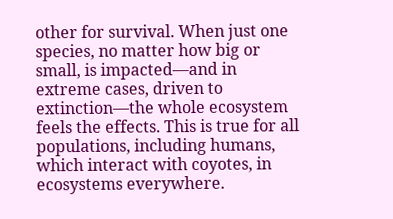other for survival. When just one species, no matter how big or small, is impacted—and in extreme cases, driven to extinction—the whole ecosystem feels the effects. This is true for all populations, including humans, which interact with coyotes, in ecosystems everywhere.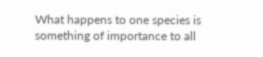What happens to one species is something of importance to all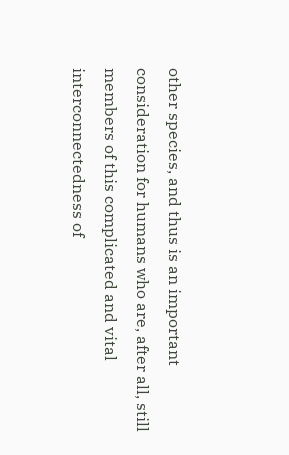other species, and thus is an important consideration for humans who are, after all, still members of this complicated and vital interconnectedness of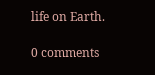life on Earth.

0 comments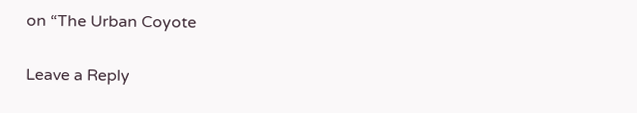on “The Urban Coyote

Leave a Reply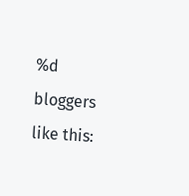%d bloggers like this: